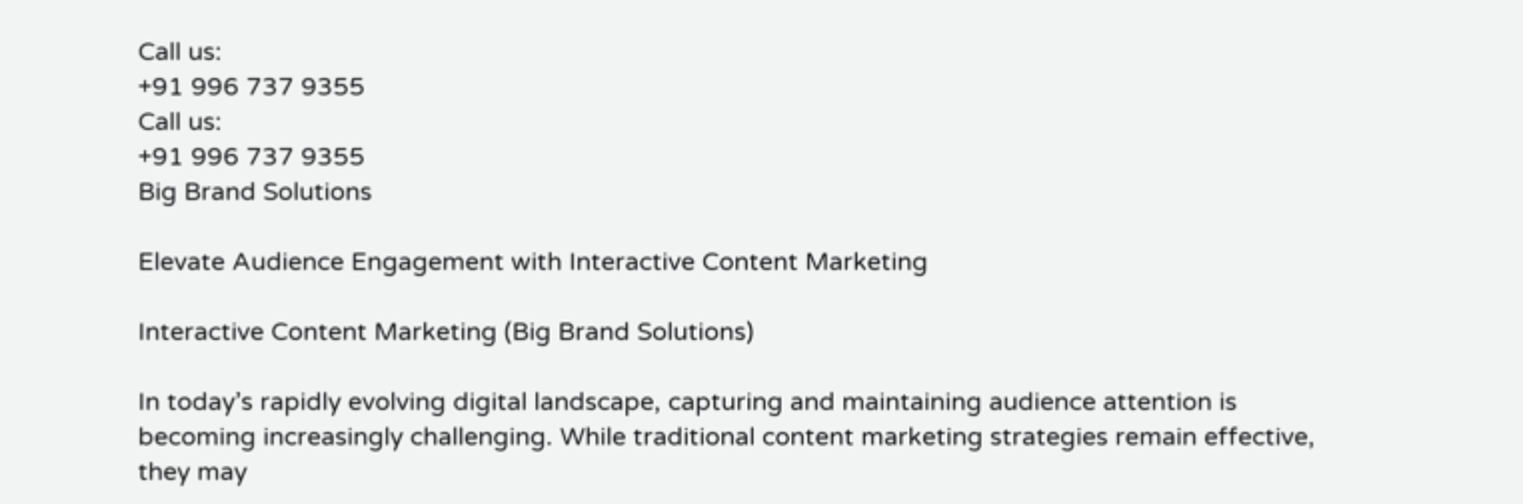Call us:
+91 996 737 9355
Call us:
+91 996 737 9355
Big Brand Solutions

Elevate Audience Engagement with Interactive Content Marketing

Interactive Content Marketing (Big Brand Solutions)

In today’s rapidly evolving digital landscape, capturing and maintaining audience attention is becoming increasingly challenging. While traditional content marketing strategies remain effective, they may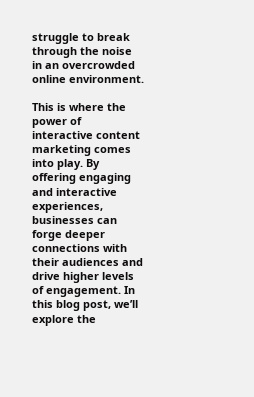struggle to break through the noise in an overcrowded online environment.

This is where the power of interactive content marketing comes into play. By offering engaging and interactive experiences, businesses can forge deeper connections with their audiences and drive higher levels of engagement. In this blog post, we’ll explore the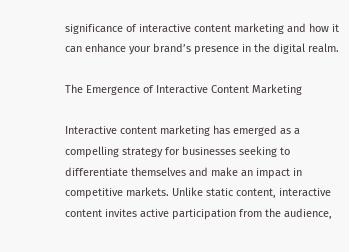significance of interactive content marketing and how it can enhance your brand’s presence in the digital realm.

The Emergence of Interactive Content Marketing

Interactive content marketing has emerged as a compelling strategy for businesses seeking to differentiate themselves and make an impact in competitive markets. Unlike static content, interactive content invites active participation from the audience,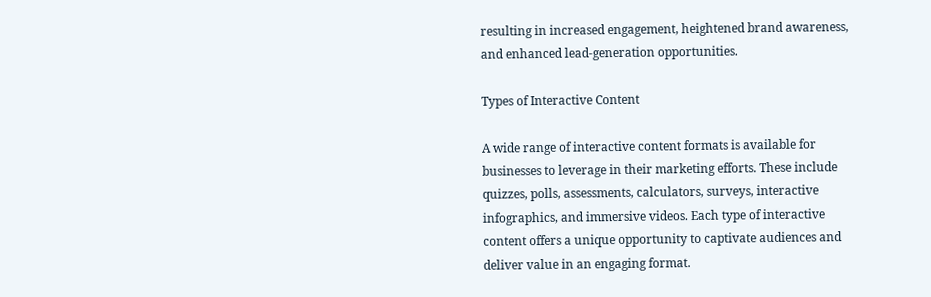resulting in increased engagement, heightened brand awareness, and enhanced lead-generation opportunities.

Types of Interactive Content

A wide range of interactive content formats is available for businesses to leverage in their marketing efforts. These include quizzes, polls, assessments, calculators, surveys, interactive infographics, and immersive videos. Each type of interactive content offers a unique opportunity to captivate audiences and deliver value in an engaging format.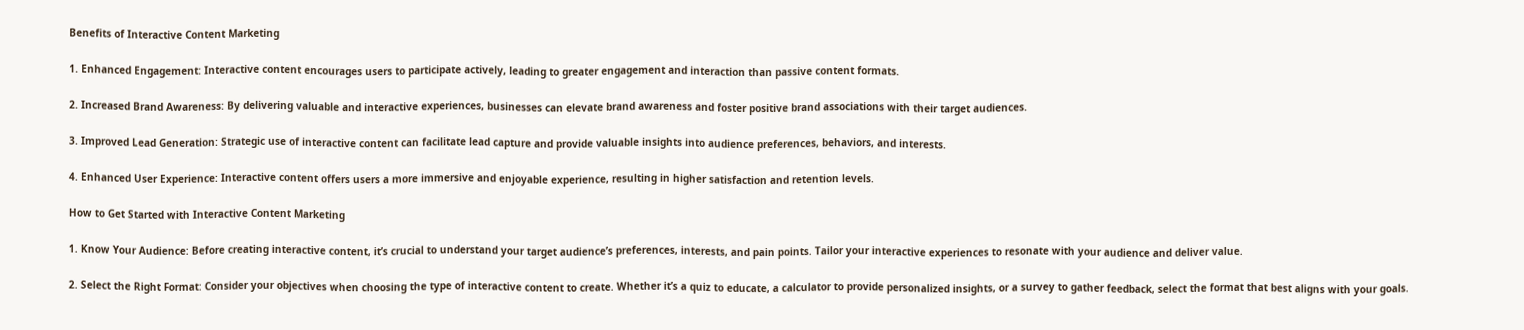Benefits of Interactive Content Marketing

1. Enhanced Engagement: Interactive content encourages users to participate actively, leading to greater engagement and interaction than passive content formats.

2. Increased Brand Awareness: By delivering valuable and interactive experiences, businesses can elevate brand awareness and foster positive brand associations with their target audiences.

3. Improved Lead Generation: Strategic use of interactive content can facilitate lead capture and provide valuable insights into audience preferences, behaviors, and interests.

4. Enhanced User Experience: Interactive content offers users a more immersive and enjoyable experience, resulting in higher satisfaction and retention levels.

How to Get Started with Interactive Content Marketing

1. Know Your Audience: Before creating interactive content, it’s crucial to understand your target audience’s preferences, interests, and pain points. Tailor your interactive experiences to resonate with your audience and deliver value.

2. Select the Right Format: Consider your objectives when choosing the type of interactive content to create. Whether it’s a quiz to educate, a calculator to provide personalized insights, or a survey to gather feedback, select the format that best aligns with your goals.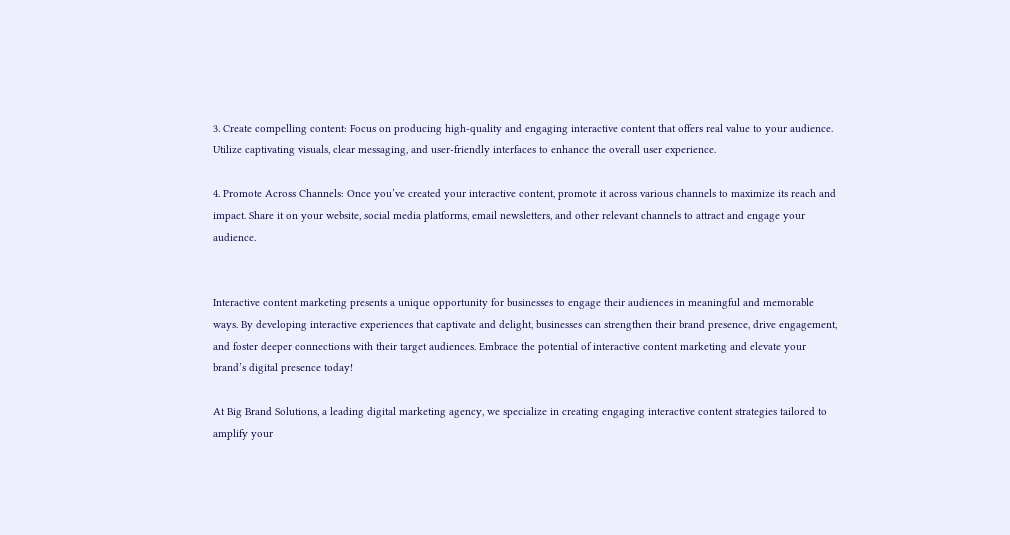3. Create compelling content: Focus on producing high-quality and engaging interactive content that offers real value to your audience. Utilize captivating visuals, clear messaging, and user-friendly interfaces to enhance the overall user experience.

4. Promote Across Channels: Once you’ve created your interactive content, promote it across various channels to maximize its reach and impact. Share it on your website, social media platforms, email newsletters, and other relevant channels to attract and engage your audience.


Interactive content marketing presents a unique opportunity for businesses to engage their audiences in meaningful and memorable ways. By developing interactive experiences that captivate and delight, businesses can strengthen their brand presence, drive engagement, and foster deeper connections with their target audiences. Embrace the potential of interactive content marketing and elevate your brand’s digital presence today!

At Big Brand Solutions, a leading digital marketing agency, we specialize in creating engaging interactive content strategies tailored to amplify your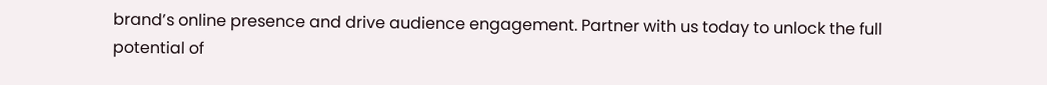brand’s online presence and drive audience engagement. Partner with us today to unlock the full potential of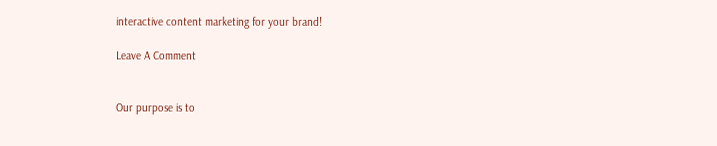interactive content marketing for your brand!

Leave A Comment


Our purpose is to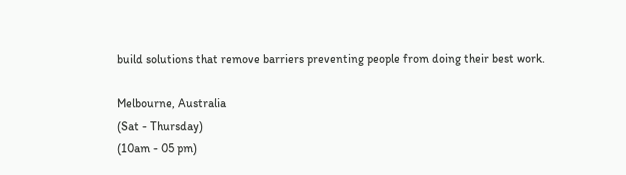build solutions that remove barriers preventing people from doing their best work.

Melbourne, Australia
(Sat - Thursday)
(10am - 05 pm)